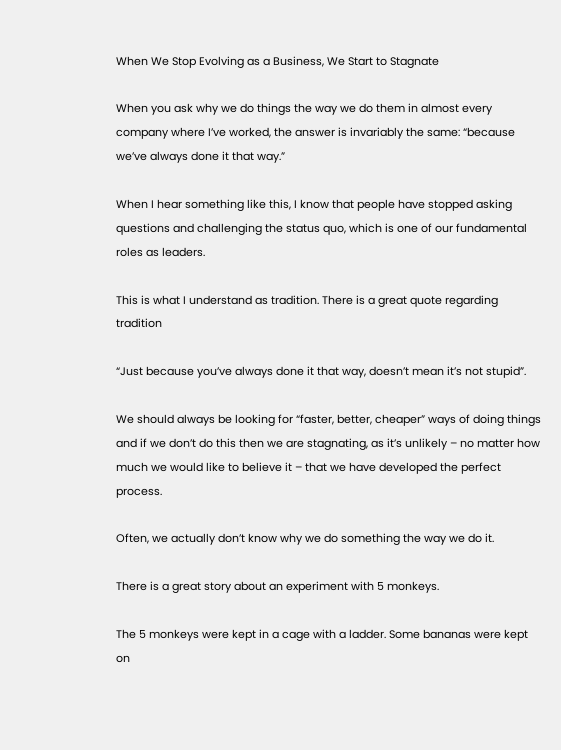When We Stop Evolving as a Business, We Start to Stagnate

When you ask why we do things the way we do them in almost every company where I’ve worked, the answer is invariably the same: “because we’ve always done it that way.”

When I hear something like this, I know that people have stopped asking questions and challenging the status quo, which is one of our fundamental roles as leaders.

This is what I understand as tradition. There is a great quote regarding tradition

“Just because you’ve always done it that way, doesn’t mean it’s not stupid”.

We should always be looking for “faster, better, cheaper” ways of doing things and if we don’t do this then we are stagnating, as it’s unlikely – no matter how much we would like to believe it – that we have developed the perfect process.

Often, we actually don’t know why we do something the way we do it.

There is a great story about an experiment with 5 monkeys.

The 5 monkeys were kept in a cage with a ladder. Some bananas were kept on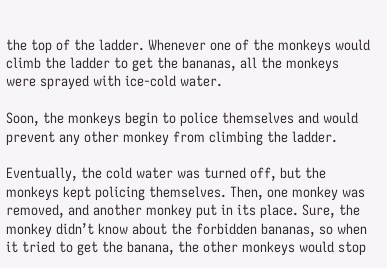the top of the ladder. Whenever one of the monkeys would climb the ladder to get the bananas, all the monkeys were sprayed with ice-cold water.

Soon, the monkeys begin to police themselves and would prevent any other monkey from climbing the ladder.

Eventually, the cold water was turned off, but the monkeys kept policing themselves. Then, one monkey was removed, and another monkey put in its place. Sure, the monkey didn’t know about the forbidden bananas, so when it tried to get the banana, the other monkeys would stop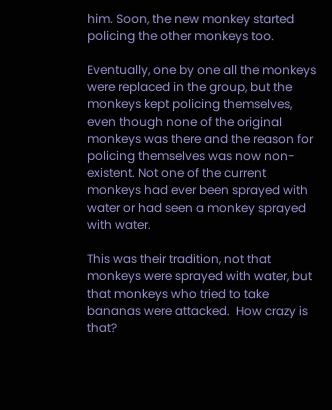him. Soon, the new monkey started policing the other monkeys too.

Eventually, one by one all the monkeys were replaced in the group, but the monkeys kept policing themselves, even though none of the original monkeys was there and the reason for policing themselves was now non-existent. Not one of the current monkeys had ever been sprayed with water or had seen a monkey sprayed with water.

This was their tradition, not that monkeys were sprayed with water, but that monkeys who tried to take bananas were attacked.  How crazy is that?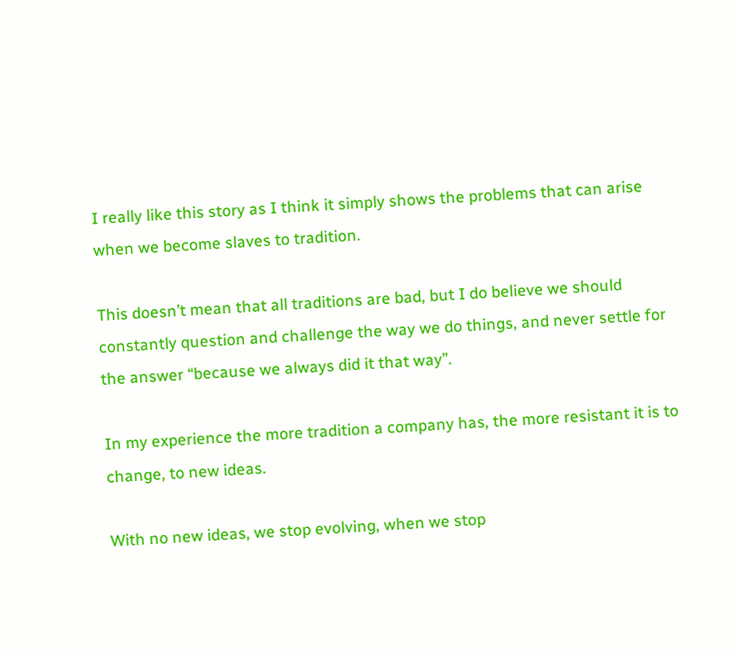I really like this story as I think it simply shows the problems that can arise when we become slaves to tradition.

This doesn’t mean that all traditions are bad, but I do believe we should constantly question and challenge the way we do things, and never settle for the answer “because we always did it that way”.

In my experience the more tradition a company has, the more resistant it is to change, to new ideas.

With no new ideas, we stop evolving, when we stop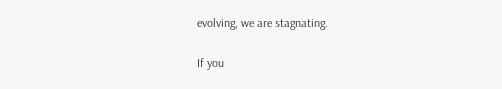evolving, we are stagnating.

If you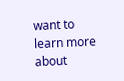want to learn more about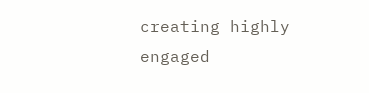creating highly engaged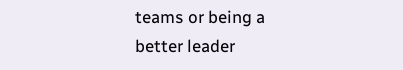teams or being a better leader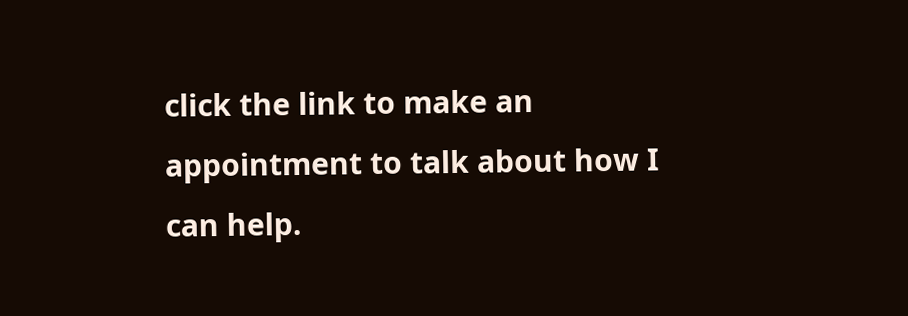click the link to make an appointment to talk about how I can help.